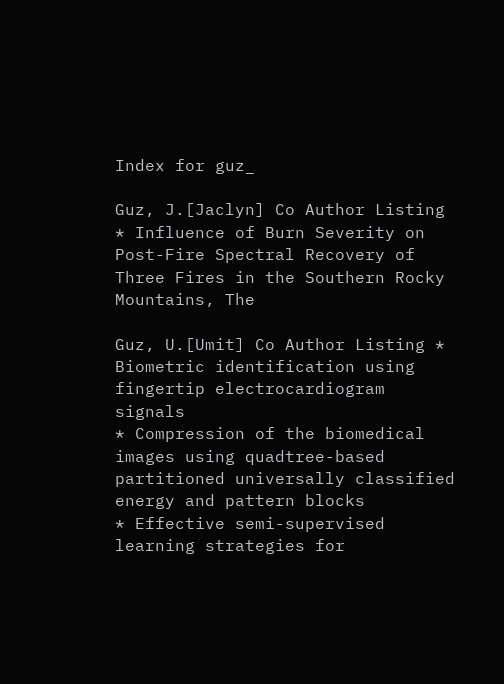Index for guz_

Guz, J.[Jaclyn] Co Author Listing * Influence of Burn Severity on Post-Fire Spectral Recovery of Three Fires in the Southern Rocky Mountains, The

Guz, U.[Umit] Co Author Listing * Biometric identification using fingertip electrocardiogram signals
* Compression of the biomedical images using quadtree-based partitioned universally classified energy and pattern blocks
* Effective semi-supervised learning strategies for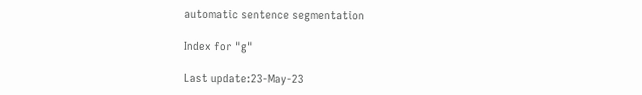automatic sentence segmentation

Index for "g"

Last update:23-May-23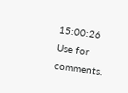15:00:26
Use for comments.